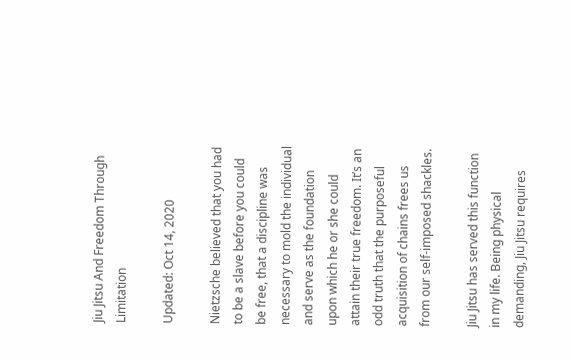Jiu Jitsu And Freedom Through Limitation

Updated: Oct 14, 2020

Nietzsche believed that you had to be a slave before you could be free, that a discipline was necessary to mold the individual and serve as the foundation upon which he or she could attain their true freedom. It’s an odd truth that the purposeful acquisition of chains frees us from our self-imposed shackles.

Jiu Jitsu has served this function in my life. Being physical demanding, Jiu Jitsu requires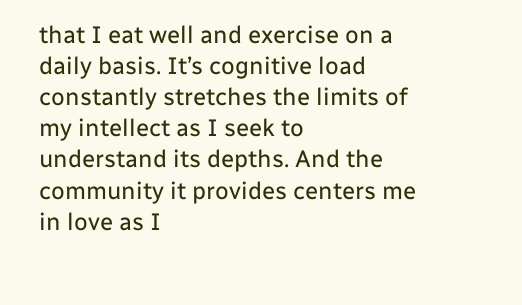that I eat well and exercise on a daily basis. It’s cognitive load constantly stretches the limits of my intellect as I seek to understand its depths. And the community it provides centers me in love as I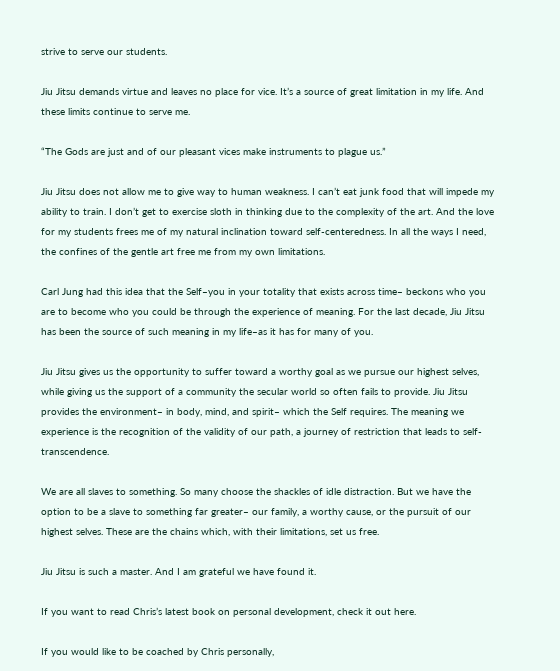strive to serve our students.

Jiu Jitsu demands virtue and leaves no place for vice. It’s a source of great limitation in my life. And these limits continue to serve me.

“The Gods are just and of our pleasant vices make instruments to plague us.”

Jiu Jitsu does not allow me to give way to human weakness. I can’t eat junk food that will impede my ability to train. I don’t get to exercise sloth in thinking due to the complexity of the art. And the love for my students frees me of my natural inclination toward self-centeredness. In all the ways I need, the confines of the gentle art free me from my own limitations.

Carl Jung had this idea that the Self–you in your totality that exists across time– beckons who you are to become who you could be through the experience of meaning. For the last decade, Jiu Jitsu has been the source of such meaning in my life–as it has for many of you.

Jiu Jitsu gives us the opportunity to suffer toward a worthy goal as we pursue our highest selves, while giving us the support of a community the secular world so often fails to provide. Jiu Jitsu provides the environment– in body, mind, and spirit– which the Self requires. The meaning we experience is the recognition of the validity of our path, a journey of restriction that leads to self-transcendence.

We are all slaves to something. So many choose the shackles of idle distraction. But we have the option to be a slave to something far greater– our family, a worthy cause, or the pursuit of our highest selves. These are the chains which, with their limitations, set us free.

Jiu Jitsu is such a master. And I am grateful we have found it.

If you want to read Chris’s latest book on personal development, check it out here.

If you would like to be coached by Chris personally,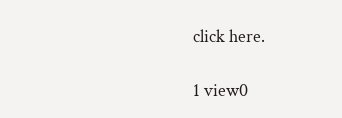click here.

1 view0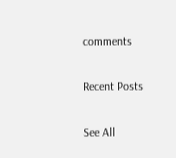comments

Recent Posts

See All